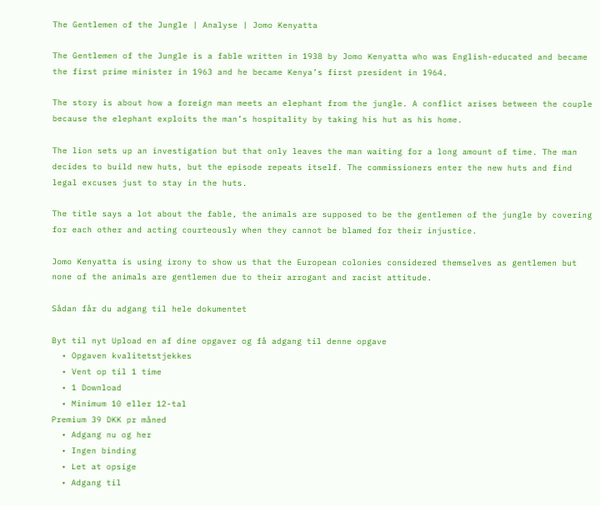The Gentlemen of the Jungle | Analyse | Jomo Kenyatta

The Gentlemen of the Jungle is a fable written in 1938 by Jomo Kenyatta who was English-educated and became the first prime minister in 1963 and he became Kenya’s first president in 1964.

The story is about how a foreign man meets an elephant from the jungle. A conflict arises between the couple because the elephant exploits the man’s hospitality by taking his hut as his home.

The lion sets up an investigation but that only leaves the man waiting for a long amount of time. The man decides to build new huts, but the episode repeats itself. The commissioners enter the new huts and find legal excuses just to stay in the huts.

The title says a lot about the fable, the animals are supposed to be the gentlemen of the jungle by covering for each other and acting courteously when they cannot be blamed for their injustice.

Jomo Kenyatta is using irony to show us that the European colonies considered themselves as gentlemen but none of the animals are gentlemen due to their arrogant and racist attitude.

Sådan får du adgang til hele dokumentet

Byt til nyt Upload en af dine opgaver og få adgang til denne opgave
  • Opgaven kvalitetstjekkes
  • Vent op til 1 time
  • 1 Download
  • Minimum 10 eller 12-tal
Premium 39 DKK pr måned
  • Adgang nu og her
  • Ingen binding
  • Let at opsige
  • Adgang til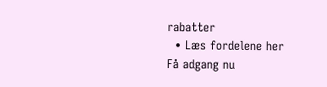rabatter
  • Læs fordelene her
Få adgang nu